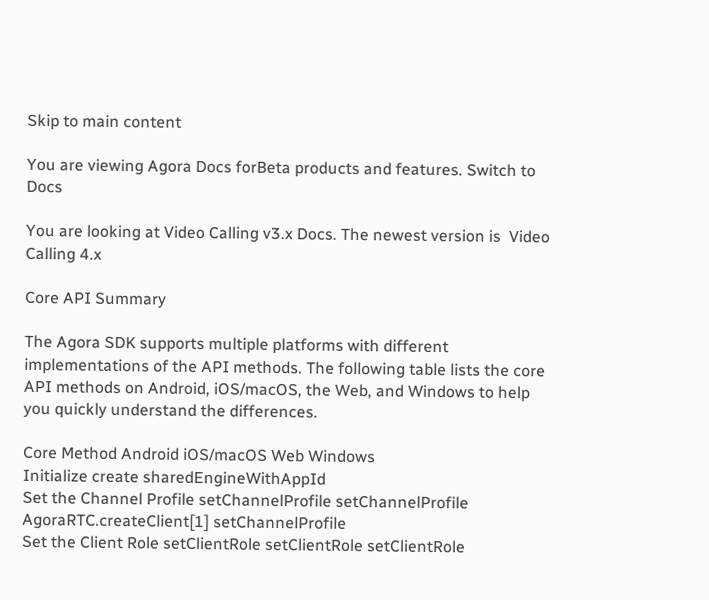Skip to main content

You are viewing Agora Docs forBeta products and features. Switch to Docs

You are looking at Video Calling v3.x Docs. The newest version is  Video Calling 4.x

Core API Summary

The Agora SDK supports multiple platforms with different implementations of the API methods. The following table lists the core API methods on Android, iOS/macOS, the Web, and Windows to help you quickly understand the differences.

Core Method Android iOS/macOS Web Windows
Initialize create sharedEngineWithAppId
Set the Channel Profile setChannelProfile setChannelProfile AgoraRTC.createClient[1] setChannelProfile
Set the Client Role setClientRole setClientRole setClientRole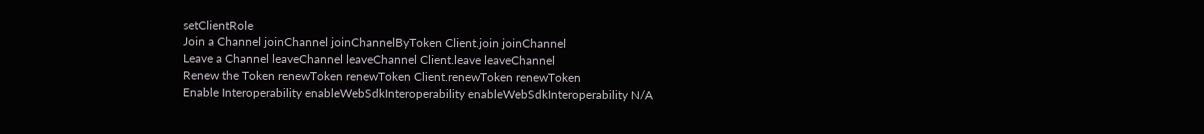setClientRole
Join a Channel joinChannel joinChannelByToken Client.join joinChannel
Leave a Channel leaveChannel leaveChannel Client.leave leaveChannel
Renew the Token renewToken renewToken Client.renewToken renewToken
Enable Interoperability enableWebSdkInteroperability enableWebSdkInteroperability N/A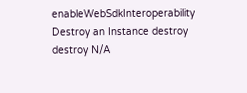enableWebSdkInteroperability
Destroy an Instance destroy destroy N/A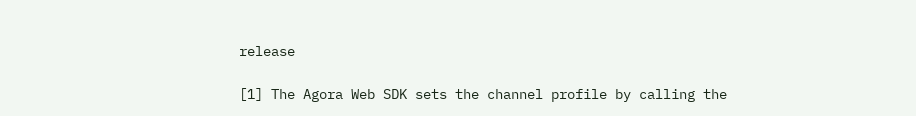release

[1] The Agora Web SDK sets the channel profile by calling the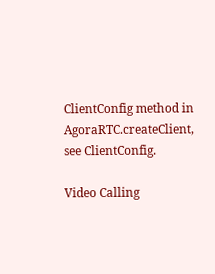ClientConfig method in AgoraRTC.createClient, see ClientConfig.

Video Calling